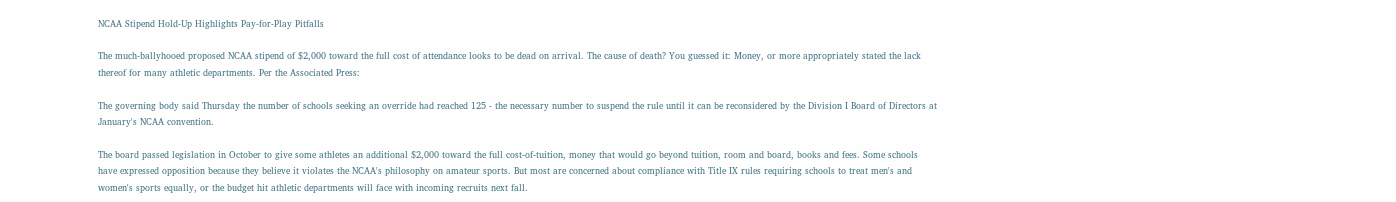NCAA Stipend Hold-Up Highlights Pay-for-Play Pitfalls

The much-ballyhooed proposed NCAA stipend of $2,000 toward the full cost of attendance looks to be dead on arrival. The cause of death? You guessed it: Money, or more appropriately stated the lack thereof for many athletic departments. Per the Associated Press:

The governing body said Thursday the number of schools seeking an override had reached 125 - the necessary number to suspend the rule until it can be reconsidered by the Division I Board of Directors at January's NCAA convention.

The board passed legislation in October to give some athletes an additional $2,000 toward the full cost-of-tuition, money that would go beyond tuition, room and board, books and fees. Some schools have expressed opposition because they believe it violates the NCAA's philosophy on amateur sports. But most are concerned about compliance with Title IX rules requiring schools to treat men's and women's sports equally, or the budget hit athletic departments will face with incoming recruits next fall.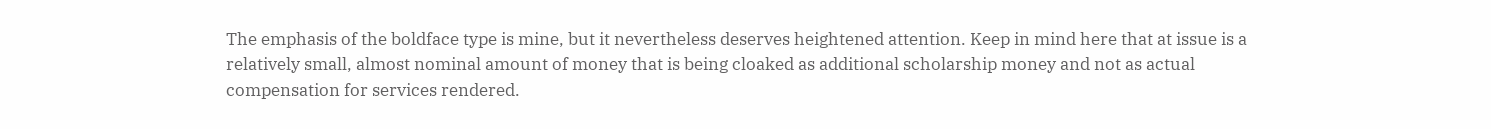The emphasis of the boldface type is mine, but it nevertheless deserves heightened attention. Keep in mind here that at issue is a relatively small, almost nominal amount of money that is being cloaked as additional scholarship money and not as actual compensation for services rendered.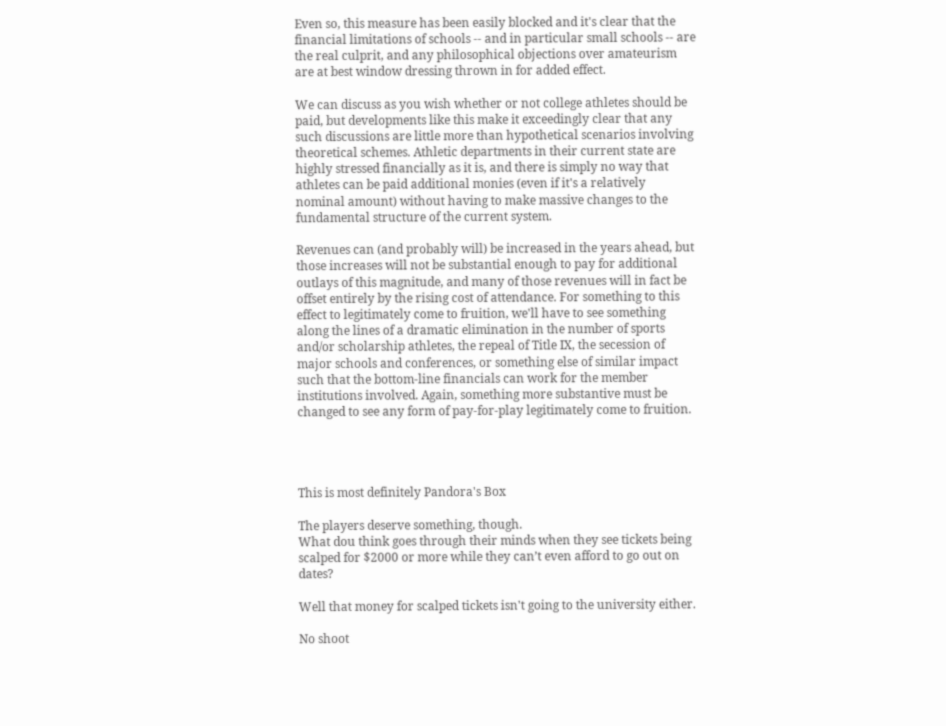Even so, this measure has been easily blocked and it's clear that the financial limitations of schools -- and in particular small schools -- are the real culprit, and any philosophical objections over amateurism are at best window dressing thrown in for added effect.

We can discuss as you wish whether or not college athletes should be paid, but developments like this make it exceedingly clear that any such discussions are little more than hypothetical scenarios involving theoretical schemes. Athletic departments in their current state are highly stressed financially as it is, and there is simply no way that athletes can be paid additional monies (even if it's a relatively nominal amount) without having to make massive changes to the fundamental structure of the current system.

Revenues can (and probably will) be increased in the years ahead, but those increases will not be substantial enough to pay for additional outlays of this magnitude, and many of those revenues will in fact be offset entirely by the rising cost of attendance. For something to this effect to legitimately come to fruition, we'll have to see something along the lines of a dramatic elimination in the number of sports and/or scholarship athletes, the repeal of Title IX, the secession of major schools and conferences, or something else of similar impact such that the bottom-line financials can work for the member institutions involved. Again, something more substantive must be changed to see any form of pay-for-play legitimately come to fruition.




This is most definitely Pandora's Box

The players deserve something, though.
What dou think goes through their minds when they see tickets being scalped for $2000 or more while they can’t even afford to go out on dates?

Well that money for scalped tickets isn't going to the university either.

No shoot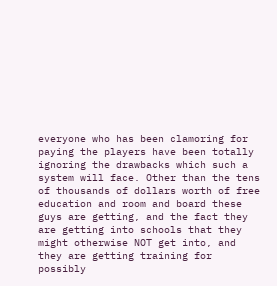everyone who has been clamoring for paying the players have been totally ignoring the drawbacks which such a system will face. Other than the tens of thousands of dollars worth of free education and room and board these guys are getting, and the fact they are getting into schools that they might otherwise NOT get into, and they are getting training for possibly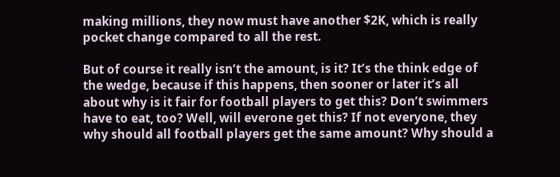making millions, they now must have another $2K, which is really pocket change compared to all the rest.

But of course it really isn’t the amount, is it? It’s the think edge of the wedge, because if this happens, then sooner or later it’s all about why is it fair for football players to get this? Don’t swimmers have to eat, too? Well, will everone get this? If not everyone, they why should all football players get the same amount? Why should a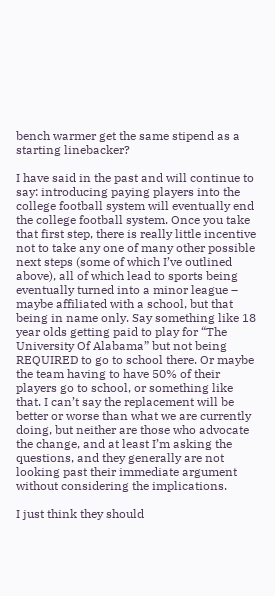bench warmer get the same stipend as a starting linebacker?

I have said in the past and will continue to say: introducing paying players into the college football system will eventually end the college football system. Once you take that first step, there is really little incentive not to take any one of many other possible next steps (some of which I’ve outlined above), all of which lead to sports being eventually turned into a minor league – maybe affiliated with a school, but that being in name only. Say something like 18 year olds getting paid to play for “The University Of Alabama” but not being REQUIRED to go to school there. Or maybe the team having to have 50% of their players go to school, or something like that. I can’t say the replacement will be better or worse than what we are currently doing, but neither are those who advocate the change, and at least I’m asking the questions, and they generally are not looking past their immediate argument without considering the implications.

I just think they should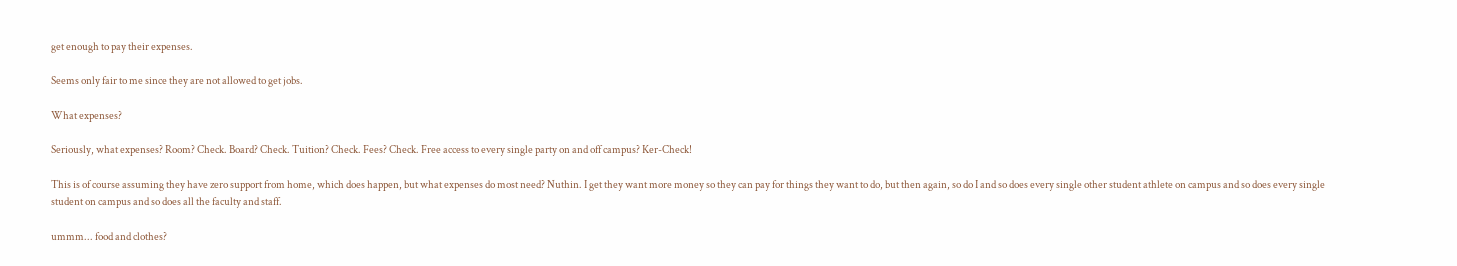get enough to pay their expenses.

Seems only fair to me since they are not allowed to get jobs.

What expenses?

Seriously, what expenses? Room? Check. Board? Check. Tuition? Check. Fees? Check. Free access to every single party on and off campus? Ker-Check!

This is of course assuming they have zero support from home, which does happen, but what expenses do most need? Nuthin. I get they want more money so they can pay for things they want to do, but then again, so do I and so does every single other student athlete on campus and so does every single student on campus and so does all the faculty and staff.

ummm... food and clothes?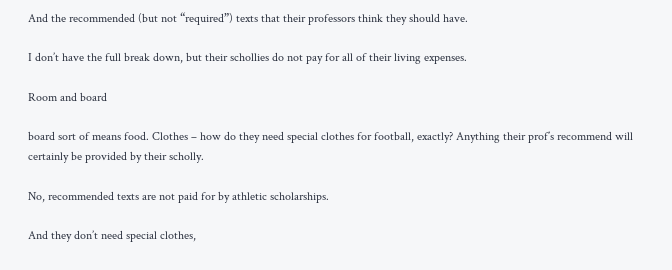And the recommended (but not “required”) texts that their professors think they should have.

I don’t have the full break down, but their schollies do not pay for all of their living expenses.

Room and board

board sort of means food. Clothes – how do they need special clothes for football, exactly? Anything their prof’s recommend will certainly be provided by their scholly.

No, recommended texts are not paid for by athletic scholarships.

And they don’t need special clothes,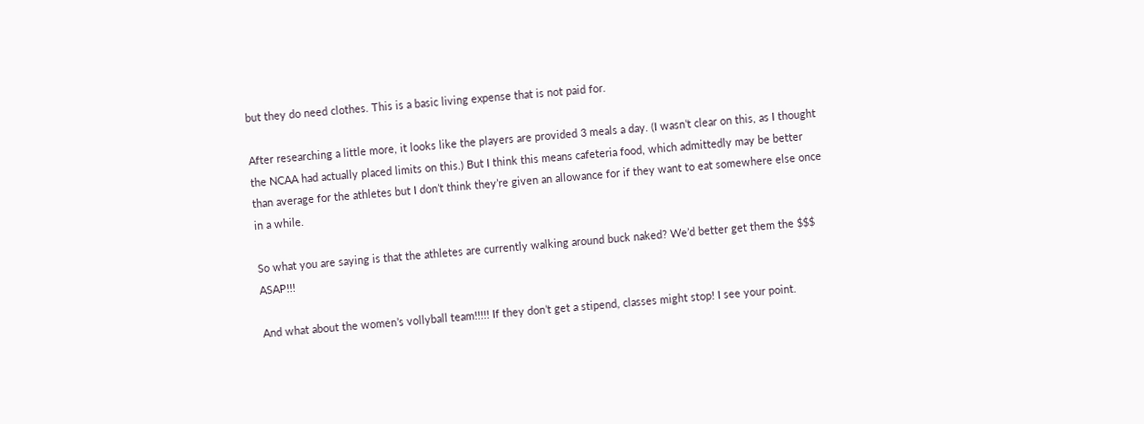but they do need clothes. This is a basic living expense that is not paid for.

After researching a little more, it looks like the players are provided 3 meals a day. (I wasn’t clear on this, as I thought the NCAA had actually placed limits on this.) But I think this means cafeteria food, which admittedly may be better than average for the athletes but I don’t think they’re given an allowance for if they want to eat somewhere else once in a while.

So what you are saying is that the athletes are currently walking around buck naked? We’d better get them the $$$ ASAP!!!

And what about the women’s vollyball team!!!!! If they don’t get a stipend, classes might stop! I see your point.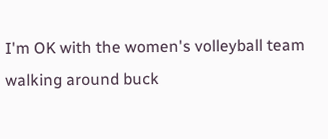I'm OK with the women's volleyball team walking around buck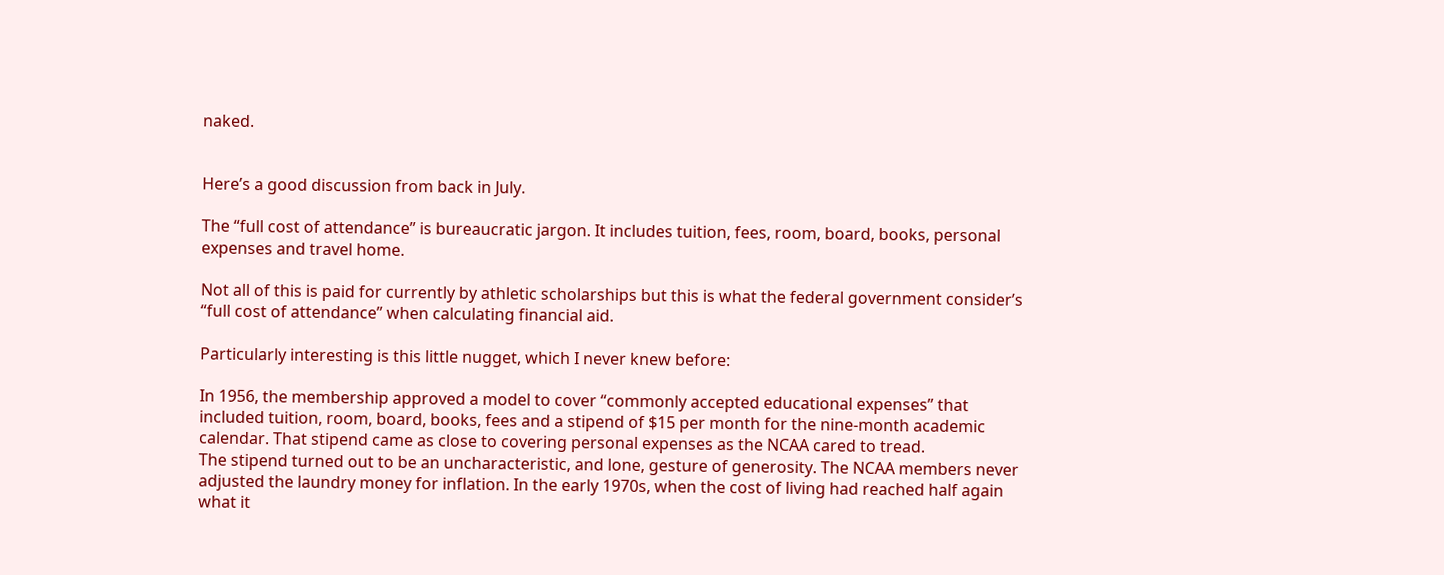naked.


Here’s a good discussion from back in July.

The “full cost of attendance” is bureaucratic jargon. It includes tuition, fees, room, board, books, personal expenses and travel home.

Not all of this is paid for currently by athletic scholarships but this is what the federal government consider’s “full cost of attendance” when calculating financial aid.

Particularly interesting is this little nugget, which I never knew before:

In 1956, the membership approved a model to cover “commonly accepted educational expenses” that included tuition, room, board, books, fees and a stipend of $15 per month for the nine-month academic calendar. That stipend came as close to covering personal expenses as the NCAA cared to tread.
The stipend turned out to be an uncharacteristic, and lone, gesture of generosity. The NCAA members never adjusted the laundry money for inflation. In the early 1970s, when the cost of living had reached half again what it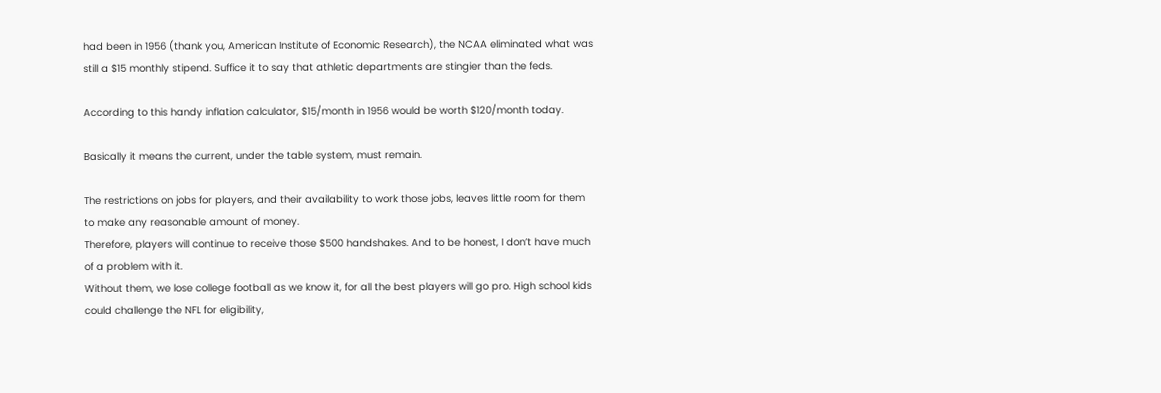had been in 1956 (thank you, American Institute of Economic Research), the NCAA eliminated what was still a $15 monthly stipend. Suffice it to say that athletic departments are stingier than the feds.

According to this handy inflation calculator, $15/month in 1956 would be worth $120/month today.

Basically it means the current, under the table system, must remain.

The restrictions on jobs for players, and their availability to work those jobs, leaves little room for them to make any reasonable amount of money.
Therefore, players will continue to receive those $500 handshakes. And to be honest, I don’t have much of a problem with it.
Without them, we lose college football as we know it, for all the best players will go pro. High school kids could challenge the NFL for eligibility,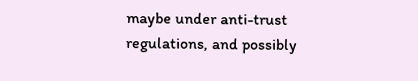maybe under anti-trust regulations, and possibly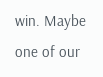win. Maybe one of our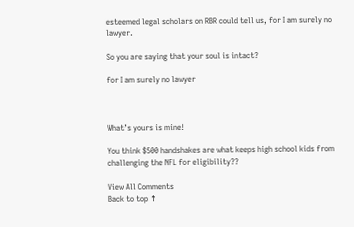esteemed legal scholars on RBR could tell us, for I am surely no lawyer.

So you are saying that your soul is intact?

for I am surely no lawyer



What’s yours is mine!

You think $500 handshakes are what keeps high school kids from challenging the NFL for eligibility??

View All Comments
Back to top ↑